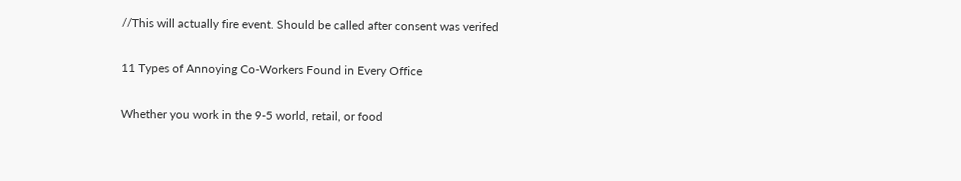//This will actually fire event. Should be called after consent was verifed

11 Types of Annoying Co-Workers Found in Every Office

Whether you work in the 9-5 world, retail, or food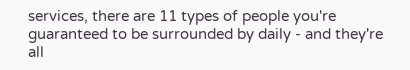services, there are 11 types of people you're guaranteed to be surrounded by daily - and they're all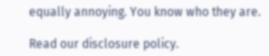equally annoying. You know who they are.

Read our disclosure policy.